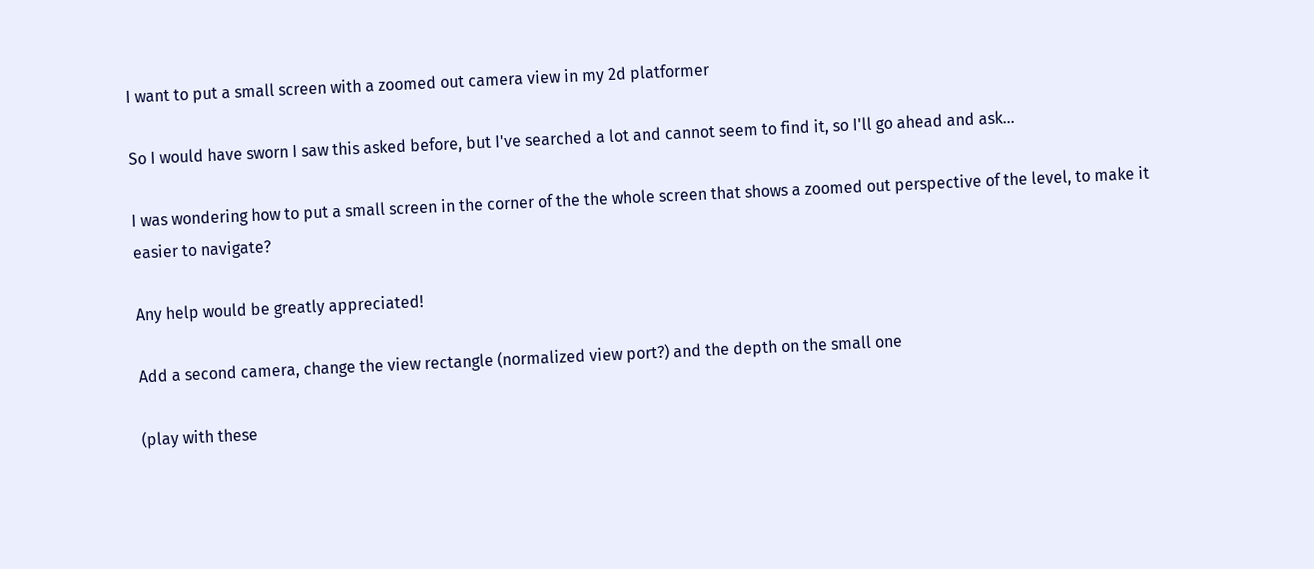I want to put a small screen with a zoomed out camera view in my 2d platformer

So I would have sworn I saw this asked before, but I've searched a lot and cannot seem to find it, so I'll go ahead and ask...

I was wondering how to put a small screen in the corner of the the whole screen that shows a zoomed out perspective of the level, to make it easier to navigate?

Any help would be greatly appreciated!

Add a second camera, change the view rectangle (normalized view port?) and the depth on the small one

(play with these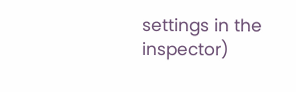settings in the inspector)